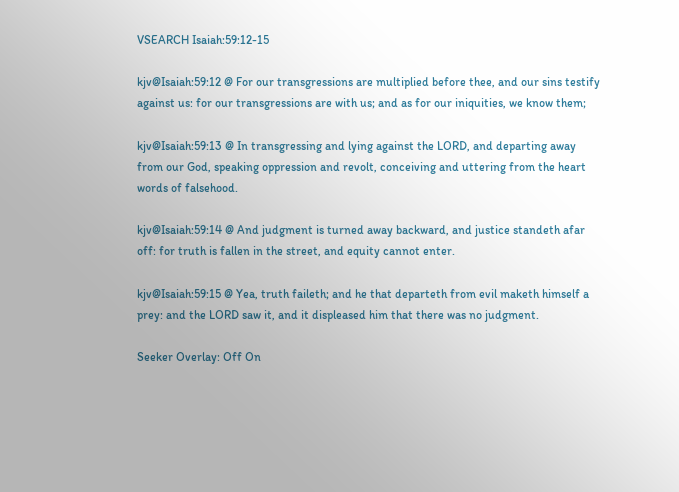VSEARCH Isaiah:59:12-15

kjv@Isaiah:59:12 @ For our transgressions are multiplied before thee, and our sins testify against us: for our transgressions are with us; and as for our iniquities, we know them;

kjv@Isaiah:59:13 @ In transgressing and lying against the LORD, and departing away from our God, speaking oppression and revolt, conceiving and uttering from the heart words of falsehood.

kjv@Isaiah:59:14 @ And judgment is turned away backward, and justice standeth afar off: for truth is fallen in the street, and equity cannot enter.

kjv@Isaiah:59:15 @ Yea, truth faileth; and he that departeth from evil maketh himself a prey: and the LORD saw it, and it displeased him that there was no judgment.

Seeker Overlay: Off On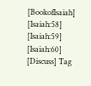[BookofIsaiah] [Isaiah:58] [Isaiah:59] [Isaiah:60] [Discuss] Tag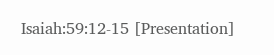Isaiah:59:12-15 [Presentation]